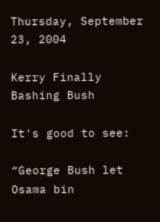Thursday, September 23, 2004

Kerry Finally Bashing Bush

It's good to see:

“George Bush let Osama bin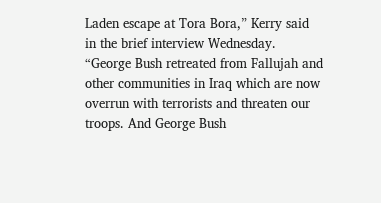Laden escape at Tora Bora,” Kerry said in the brief interview Wednesday. “George Bush retreated from Fallujah and other communities in Iraq which are now overrun with terrorists and threaten our troops. And George Bush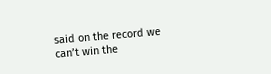said on the record we can’t win the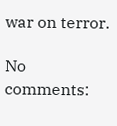war on terror.

No comments: